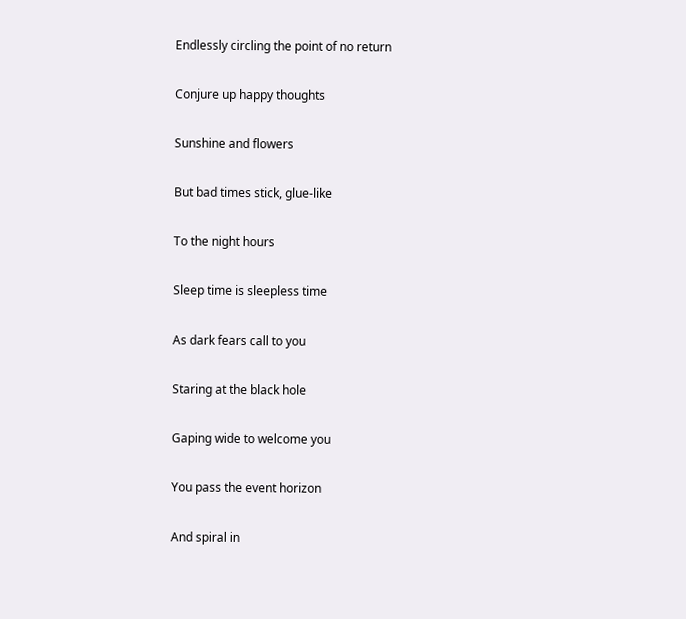Endlessly circling the point of no return

Conjure up happy thoughts

Sunshine and flowers

But bad times stick, glue-like

To the night hours

Sleep time is sleepless time

As dark fears call to you

Staring at the black hole

Gaping wide to welcome you

You pass the event horizon

And spiral in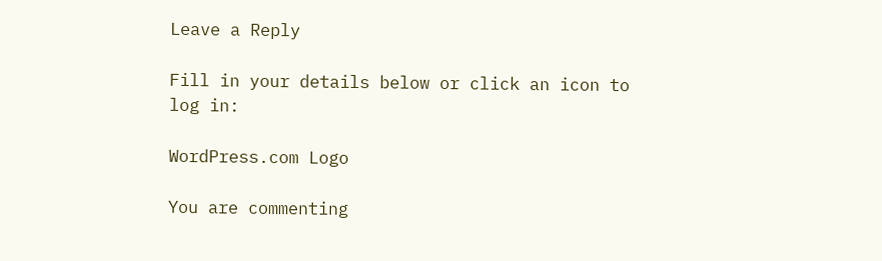Leave a Reply

Fill in your details below or click an icon to log in:

WordPress.com Logo

You are commenting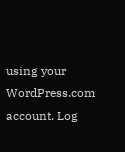using your WordPress.com account. Log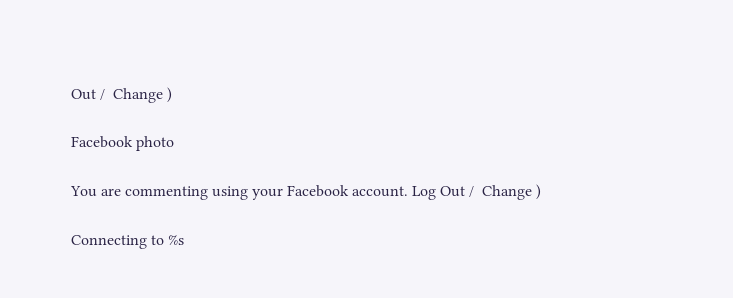Out /  Change )

Facebook photo

You are commenting using your Facebook account. Log Out /  Change )

Connecting to %s